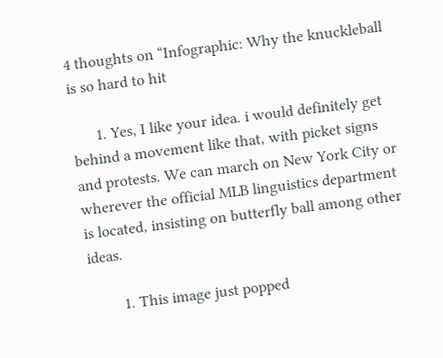4 thoughts on “Infographic: Why the knuckleball is so hard to hit

      1. Yes, I like your idea. i would definitely get behind a movement like that, with picket signs and protests. We can march on New York City or wherever the official MLB linguistics department is located, insisting on butterfly ball among other ideas.

        1. This image just popped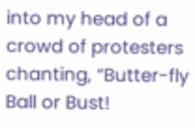into my head of a crowd of protesters chanting, “Butter-fly Ball or Bust!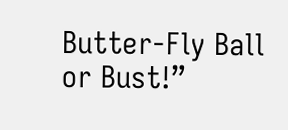Butter-Fly Ball or Bust!”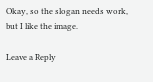Okay, so the slogan needs work, but I like the image.

Leave a Reply